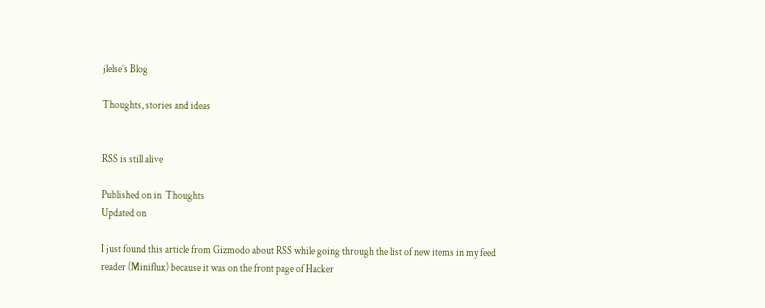jlelse’s Blog

Thoughts, stories and ideas


RSS is still alive

Published on in  Thoughts
Updated on

I just found this article from Gizmodo about RSS while going through the list of new items in my feed reader (Miniflux) because it was on the front page of Hacker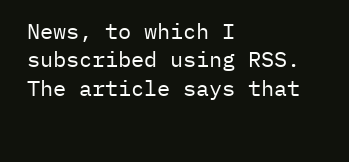News, to which I subscribed using RSS. The article says that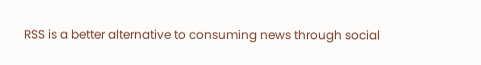RSS is a better alternative to consuming news through social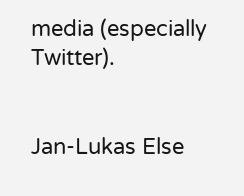media (especially Twitter).


Jan-Lukas Else